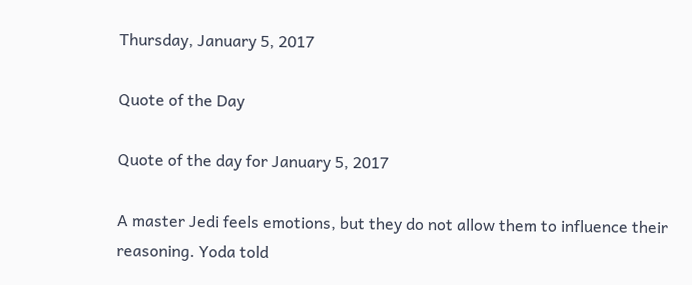Thursday, January 5, 2017

Quote of the Day

Quote of the day for January 5, 2017

A master Jedi feels emotions, but they do not allow them to influence their reasoning. Yoda told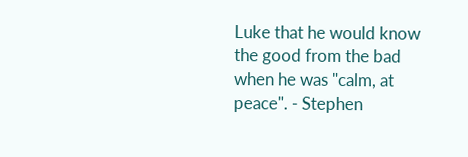Luke that he would know the good from the bad when he was "calm, at peace". - Stephen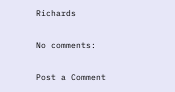Richards

No comments:

Post a Comment